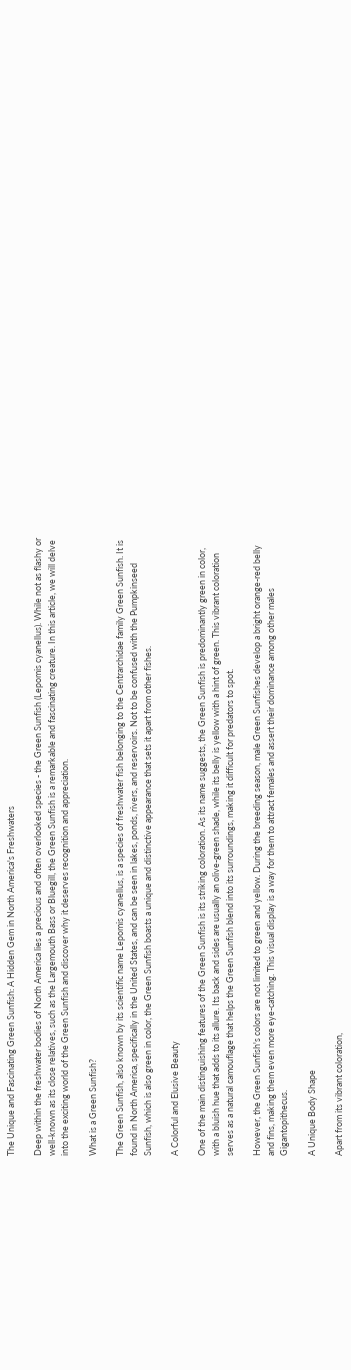The Unique and Fascinating Green Sunfish: A Hidden Gem in North America's Freshwaters

Deep within the freshwater bodies of North America lies a precious and often overlooked species - the Green Sunfish (Lepomis cyanellus). While not as flashy or well-known as its close relatives, such as the Largemouth Bass or Bluegill, the Green Sunfish is a remarkable and fascinating creature. In this article, we will delve into the exciting world of the Green Sunfish and discover why it deserves recognition and appreciation.

What is a Green Sunfish?

The Green Sunfish, also known by its scientific name Lepomis cyanellus, is a species of freshwater fish belonging to the Centrarchidae family Green Sunfish. It is found in North America, specifically in the United States, and can be seen in lakes, ponds, rivers, and reservoirs. Not to be confused with the Pumpkinseed Sunfish, which is also green in color, the Green Sunfish boasts a unique and distinctive appearance that sets it apart from other fishes.

A Colorful and Elusive Beauty

One of the main distinguishing features of the Green Sunfish is its striking coloration. As its name suggests, the Green Sunfish is predominantly green in color, with a bluish hue that adds to its allure. Its back and sides are usually an olive-green shade, while its belly is yellow with a hint of green. This vibrant coloration serves as a natural camouflage that helps the Green Sunfish blend into its surroundings, making it difficult for predators to spot.

However, the Green Sunfish's colors are not limited to green and yellow. During the breeding season, male Green Sunfishes develop a bright orange-red belly and fins, making them even more eye-catching. This visual display is a way for them to attract females and assert their dominance among other males Gigantopithecus.

A Unique Body Shape

Apart from its vibrant coloration,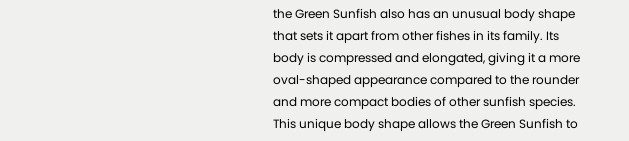the Green Sunfish also has an unusual body shape that sets it apart from other fishes in its family. Its body is compressed and elongated, giving it a more oval-shaped appearance compared to the rounder and more compact bodies of other sunfish species. This unique body shape allows the Green Sunfish to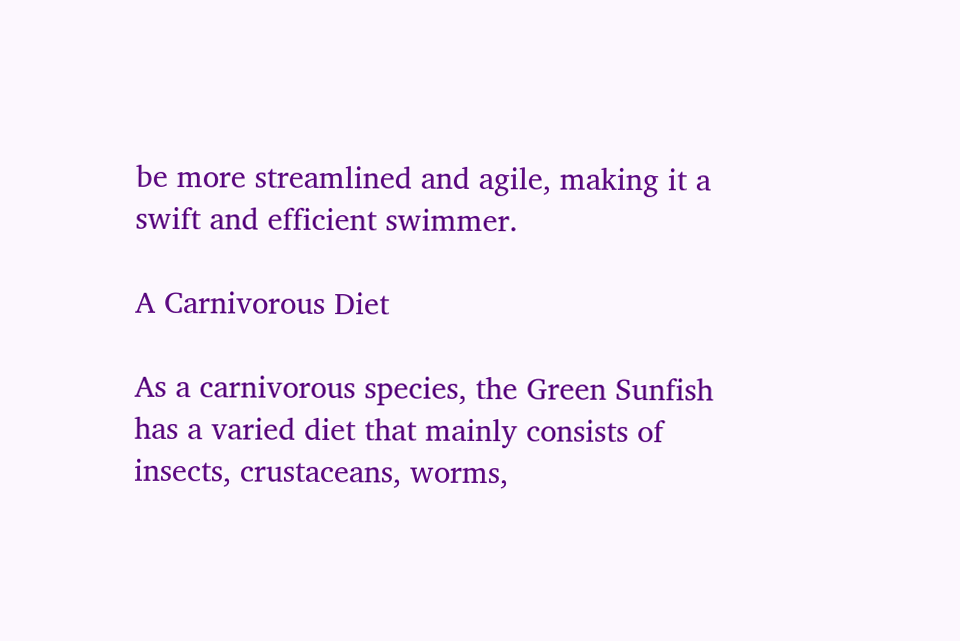be more streamlined and agile, making it a swift and efficient swimmer.

A Carnivorous Diet

As a carnivorous species, the Green Sunfish has a varied diet that mainly consists of insects, crustaceans, worms,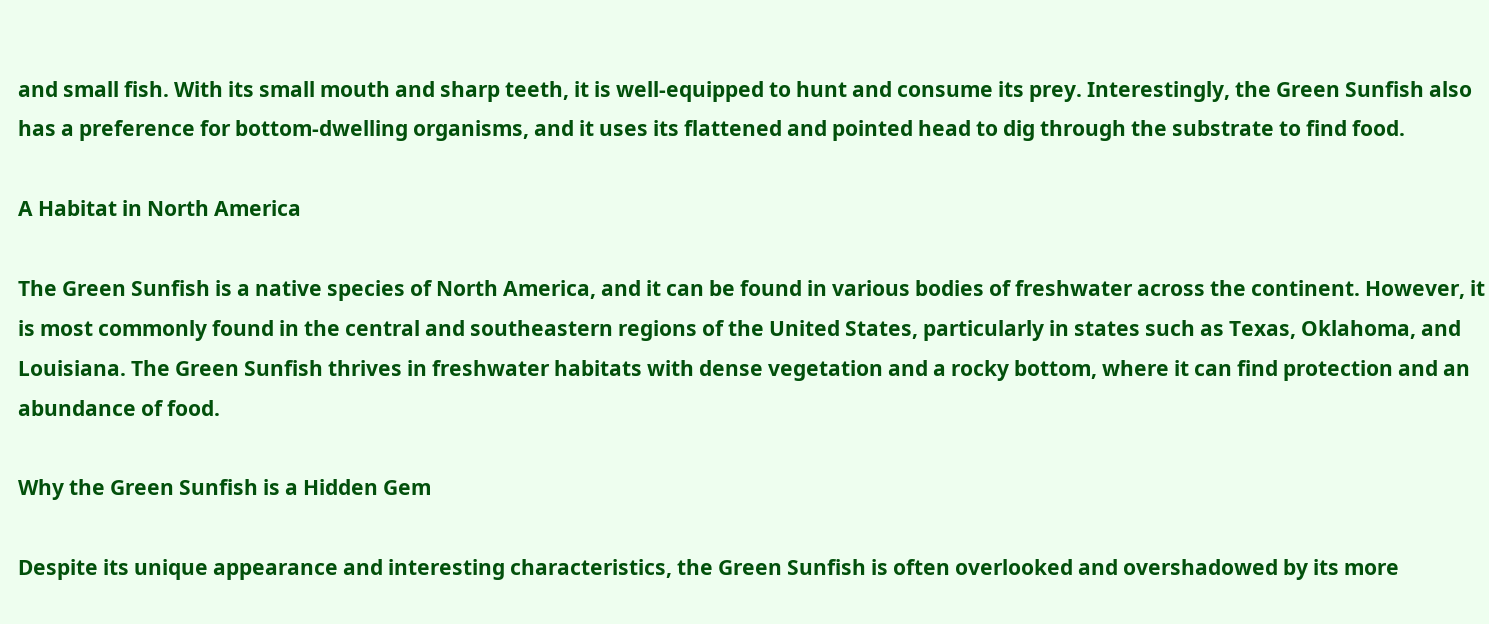and small fish. With its small mouth and sharp teeth, it is well-equipped to hunt and consume its prey. Interestingly, the Green Sunfish also has a preference for bottom-dwelling organisms, and it uses its flattened and pointed head to dig through the substrate to find food.

A Habitat in North America

The Green Sunfish is a native species of North America, and it can be found in various bodies of freshwater across the continent. However, it is most commonly found in the central and southeastern regions of the United States, particularly in states such as Texas, Oklahoma, and Louisiana. The Green Sunfish thrives in freshwater habitats with dense vegetation and a rocky bottom, where it can find protection and an abundance of food.

Why the Green Sunfish is a Hidden Gem

Despite its unique appearance and interesting characteristics, the Green Sunfish is often overlooked and overshadowed by its more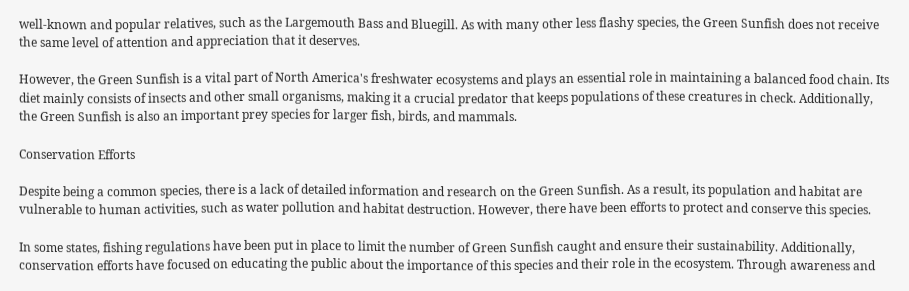well-known and popular relatives, such as the Largemouth Bass and Bluegill. As with many other less flashy species, the Green Sunfish does not receive the same level of attention and appreciation that it deserves.

However, the Green Sunfish is a vital part of North America's freshwater ecosystems and plays an essential role in maintaining a balanced food chain. Its diet mainly consists of insects and other small organisms, making it a crucial predator that keeps populations of these creatures in check. Additionally, the Green Sunfish is also an important prey species for larger fish, birds, and mammals.

Conservation Efforts

Despite being a common species, there is a lack of detailed information and research on the Green Sunfish. As a result, its population and habitat are vulnerable to human activities, such as water pollution and habitat destruction. However, there have been efforts to protect and conserve this species.

In some states, fishing regulations have been put in place to limit the number of Green Sunfish caught and ensure their sustainability. Additionally, conservation efforts have focused on educating the public about the importance of this species and their role in the ecosystem. Through awareness and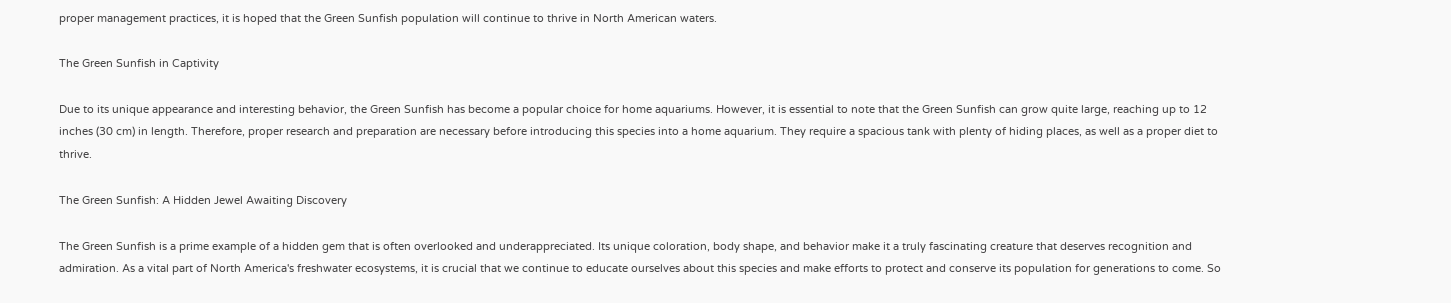proper management practices, it is hoped that the Green Sunfish population will continue to thrive in North American waters.

The Green Sunfish in Captivity

Due to its unique appearance and interesting behavior, the Green Sunfish has become a popular choice for home aquariums. However, it is essential to note that the Green Sunfish can grow quite large, reaching up to 12 inches (30 cm) in length. Therefore, proper research and preparation are necessary before introducing this species into a home aquarium. They require a spacious tank with plenty of hiding places, as well as a proper diet to thrive.

The Green Sunfish: A Hidden Jewel Awaiting Discovery

The Green Sunfish is a prime example of a hidden gem that is often overlooked and underappreciated. Its unique coloration, body shape, and behavior make it a truly fascinating creature that deserves recognition and admiration. As a vital part of North America's freshwater ecosystems, it is crucial that we continue to educate ourselves about this species and make efforts to protect and conserve its population for generations to come. So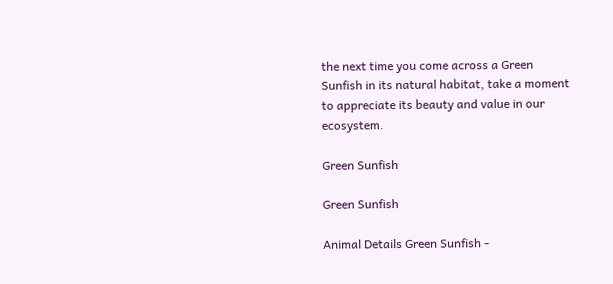the next time you come across a Green Sunfish in its natural habitat, take a moment to appreciate its beauty and value in our ecosystem.

Green Sunfish

Green Sunfish

Animal Details Green Sunfish -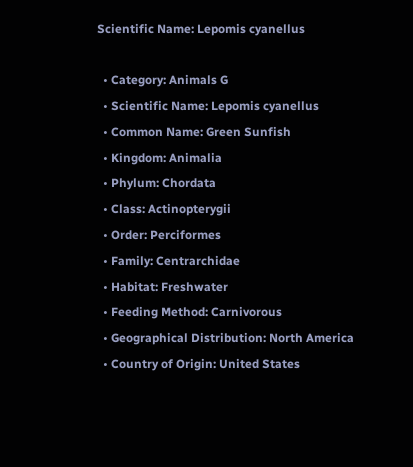Scientific Name: Lepomis cyanellus

  • Category: Animals G
  • Scientific Name: Lepomis cyanellus
  • Common Name: Green Sunfish
  • Kingdom: Animalia
  • Phylum: Chordata
  • Class: Actinopterygii
  • Order: Perciformes
  • Family: Centrarchidae
  • Habitat: Freshwater
  • Feeding Method: Carnivorous
  • Geographical Distribution: North America
  • Country of Origin: United States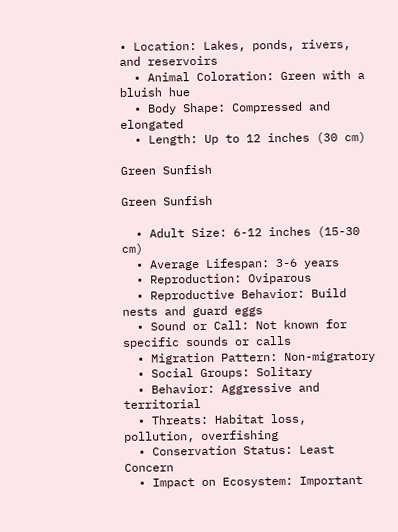• Location: Lakes, ponds, rivers, and reservoirs
  • Animal Coloration: Green with a bluish hue
  • Body Shape: Compressed and elongated
  • Length: Up to 12 inches (30 cm)

Green Sunfish

Green Sunfish

  • Adult Size: 6-12 inches (15-30 cm)
  • Average Lifespan: 3-6 years
  • Reproduction: Oviparous
  • Reproductive Behavior: Build nests and guard eggs
  • Sound or Call: Not known for specific sounds or calls
  • Migration Pattern: Non-migratory
  • Social Groups: Solitary
  • Behavior: Aggressive and territorial
  • Threats: Habitat loss, pollution, overfishing
  • Conservation Status: Least Concern
  • Impact on Ecosystem: Important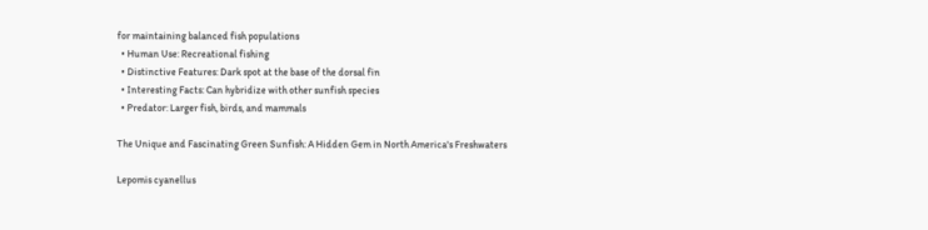for maintaining balanced fish populations
  • Human Use: Recreational fishing
  • Distinctive Features: Dark spot at the base of the dorsal fin
  • Interesting Facts: Can hybridize with other sunfish species
  • Predator: Larger fish, birds, and mammals

The Unique and Fascinating Green Sunfish: A Hidden Gem in North America's Freshwaters

Lepomis cyanellus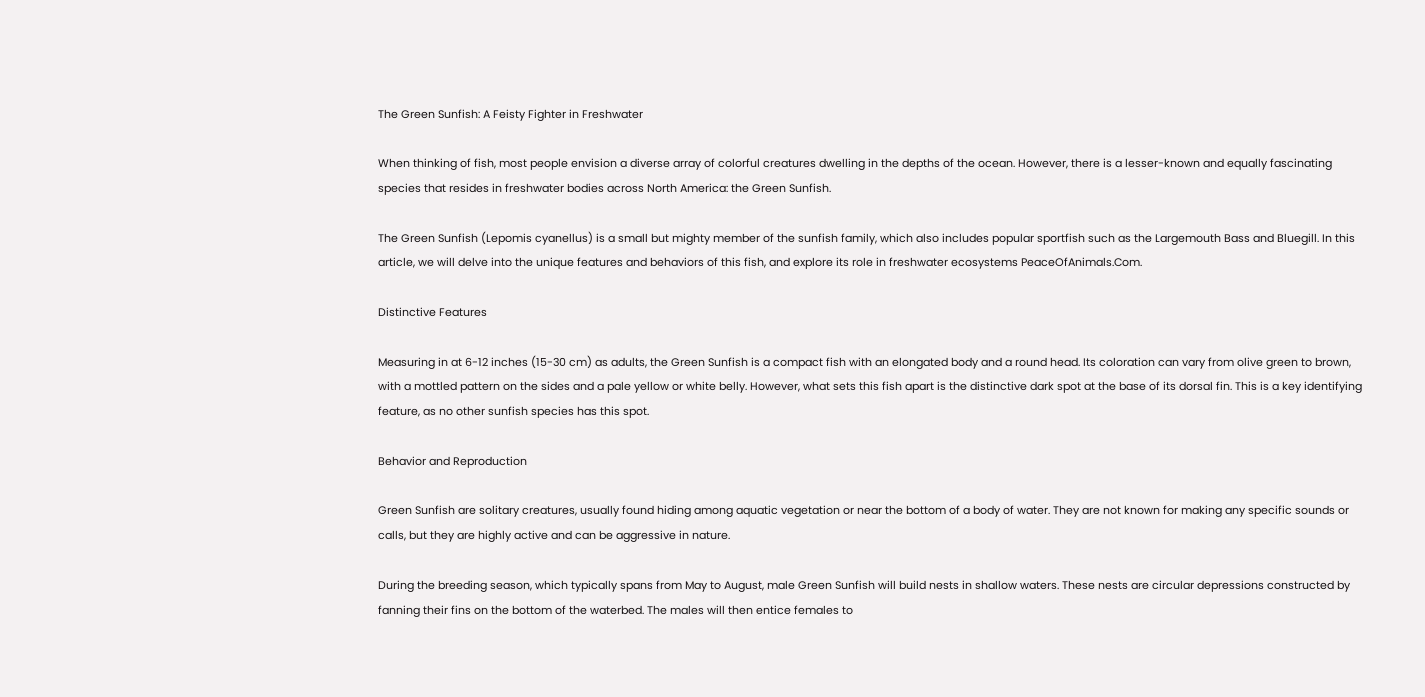The Green Sunfish: A Feisty Fighter in Freshwater

When thinking of fish, most people envision a diverse array of colorful creatures dwelling in the depths of the ocean. However, there is a lesser-known and equally fascinating species that resides in freshwater bodies across North America: the Green Sunfish.

The Green Sunfish (Lepomis cyanellus) is a small but mighty member of the sunfish family, which also includes popular sportfish such as the Largemouth Bass and Bluegill. In this article, we will delve into the unique features and behaviors of this fish, and explore its role in freshwater ecosystems PeaceOfAnimals.Com.

Distinctive Features

Measuring in at 6-12 inches (15-30 cm) as adults, the Green Sunfish is a compact fish with an elongated body and a round head. Its coloration can vary from olive green to brown, with a mottled pattern on the sides and a pale yellow or white belly. However, what sets this fish apart is the distinctive dark spot at the base of its dorsal fin. This is a key identifying feature, as no other sunfish species has this spot.

Behavior and Reproduction

Green Sunfish are solitary creatures, usually found hiding among aquatic vegetation or near the bottom of a body of water. They are not known for making any specific sounds or calls, but they are highly active and can be aggressive in nature.

During the breeding season, which typically spans from May to August, male Green Sunfish will build nests in shallow waters. These nests are circular depressions constructed by fanning their fins on the bottom of the waterbed. The males will then entice females to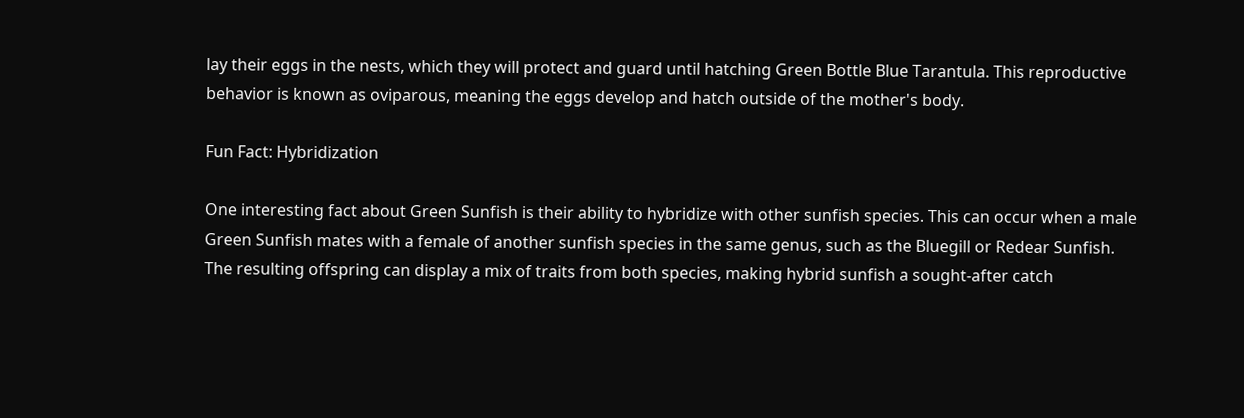lay their eggs in the nests, which they will protect and guard until hatching Green Bottle Blue Tarantula. This reproductive behavior is known as oviparous, meaning the eggs develop and hatch outside of the mother's body.

Fun Fact: Hybridization

One interesting fact about Green Sunfish is their ability to hybridize with other sunfish species. This can occur when a male Green Sunfish mates with a female of another sunfish species in the same genus, such as the Bluegill or Redear Sunfish. The resulting offspring can display a mix of traits from both species, making hybrid sunfish a sought-after catch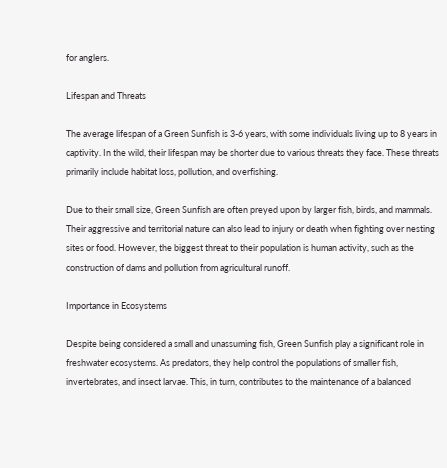for anglers.

Lifespan and Threats

The average lifespan of a Green Sunfish is 3-6 years, with some individuals living up to 8 years in captivity. In the wild, their lifespan may be shorter due to various threats they face. These threats primarily include habitat loss, pollution, and overfishing.

Due to their small size, Green Sunfish are often preyed upon by larger fish, birds, and mammals. Their aggressive and territorial nature can also lead to injury or death when fighting over nesting sites or food. However, the biggest threat to their population is human activity, such as the construction of dams and pollution from agricultural runoff.

Importance in Ecosystems

Despite being considered a small and unassuming fish, Green Sunfish play a significant role in freshwater ecosystems. As predators, they help control the populations of smaller fish, invertebrates, and insect larvae. This, in turn, contributes to the maintenance of a balanced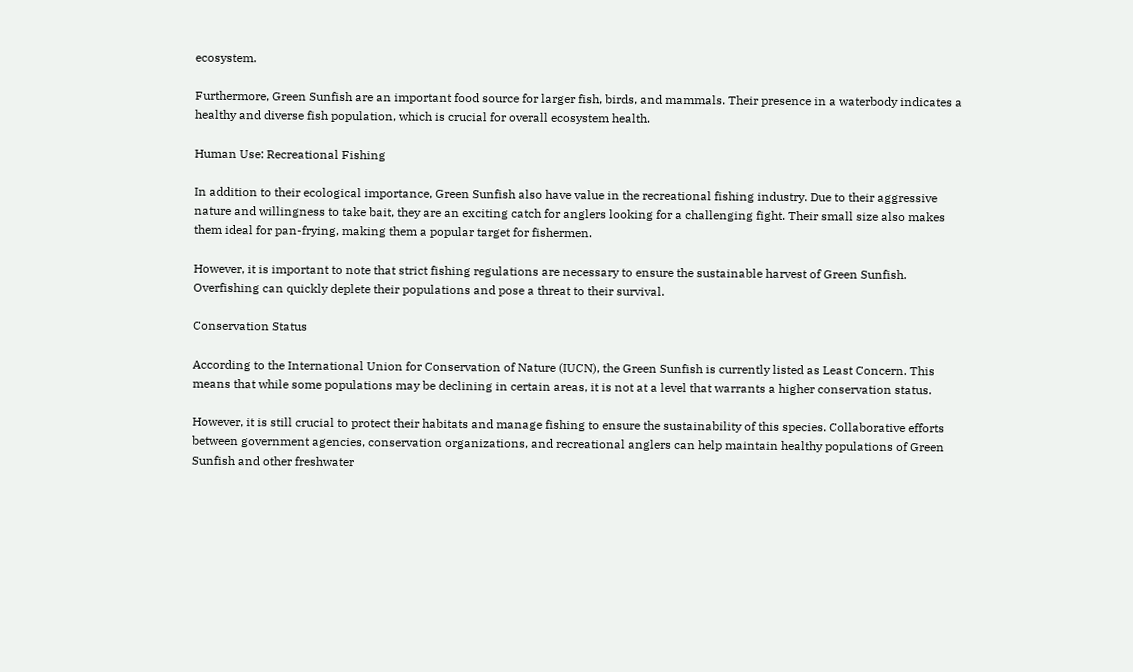ecosystem.

Furthermore, Green Sunfish are an important food source for larger fish, birds, and mammals. Their presence in a waterbody indicates a healthy and diverse fish population, which is crucial for overall ecosystem health.

Human Use: Recreational Fishing

In addition to their ecological importance, Green Sunfish also have value in the recreational fishing industry. Due to their aggressive nature and willingness to take bait, they are an exciting catch for anglers looking for a challenging fight. Their small size also makes them ideal for pan-frying, making them a popular target for fishermen.

However, it is important to note that strict fishing regulations are necessary to ensure the sustainable harvest of Green Sunfish. Overfishing can quickly deplete their populations and pose a threat to their survival.

Conservation Status

According to the International Union for Conservation of Nature (IUCN), the Green Sunfish is currently listed as Least Concern. This means that while some populations may be declining in certain areas, it is not at a level that warrants a higher conservation status.

However, it is still crucial to protect their habitats and manage fishing to ensure the sustainability of this species. Collaborative efforts between government agencies, conservation organizations, and recreational anglers can help maintain healthy populations of Green Sunfish and other freshwater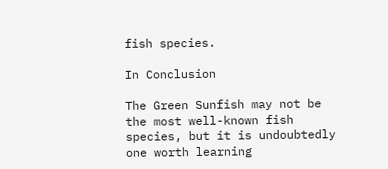fish species.

In Conclusion

The Green Sunfish may not be the most well-known fish species, but it is undoubtedly one worth learning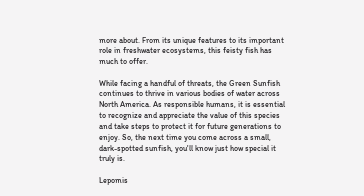more about. From its unique features to its important role in freshwater ecosystems, this feisty fish has much to offer.

While facing a handful of threats, the Green Sunfish continues to thrive in various bodies of water across North America. As responsible humans, it is essential to recognize and appreciate the value of this species and take steps to protect it for future generations to enjoy. So, the next time you come across a small, dark-spotted sunfish, you'll know just how special it truly is.

Lepomis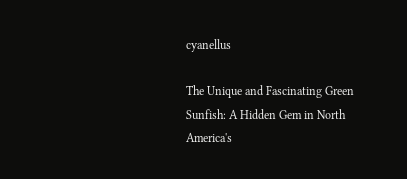cyanellus

The Unique and Fascinating Green Sunfish: A Hidden Gem in North America's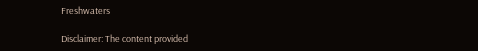Freshwaters

Disclaimer: The content provided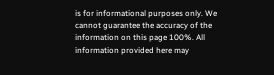is for informational purposes only. We cannot guarantee the accuracy of the information on this page 100%. All information provided here may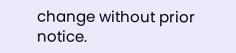change without prior notice.